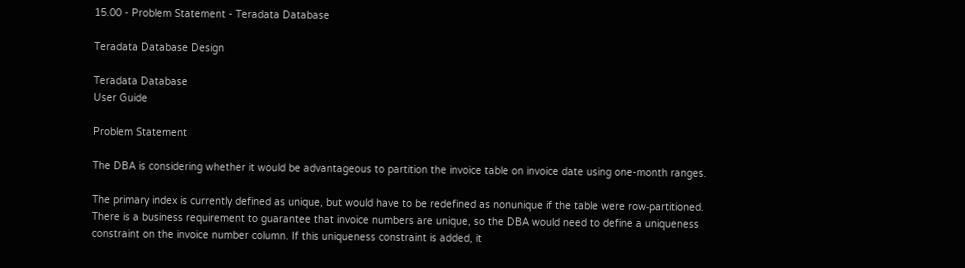15.00 - Problem Statement - Teradata Database

Teradata Database Design

Teradata Database
User Guide

Problem Statement

The DBA is considering whether it would be advantageous to partition the invoice table on invoice date using one-month ranges.

The primary index is currently defined as unique, but would have to be redefined as nonunique if the table were row‑partitioned. There is a business requirement to guarantee that invoice numbers are unique, so the DBA would need to define a uniqueness constraint on the invoice number column. If this uniqueness constraint is added, it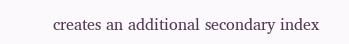creates an additional secondary index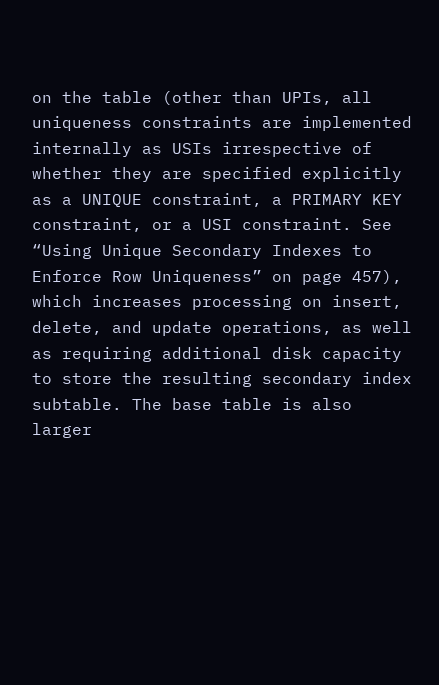on the table (other than UPIs, all uniqueness constraints are implemented internally as USIs irrespective of whether they are specified explicitly as a UNIQUE constraint, a PRIMARY KEY constraint, or a USI constraint. See “Using Unique Secondary Indexes to Enforce Row Uniqueness” on page 457), which increases processing on insert, delete, and update operations, as well as requiring additional disk capacity to store the resulting secondary index subtable. The base table is also larger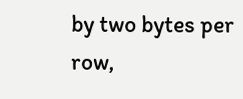by two bytes per row,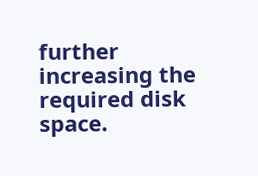further increasing the required disk space.